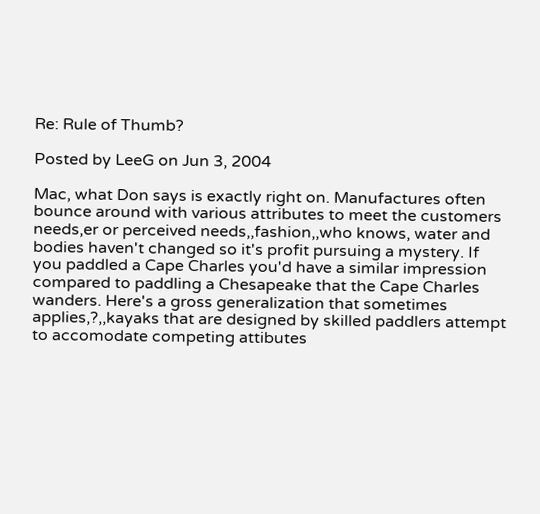Re: Rule of Thumb?

Posted by LeeG on Jun 3, 2004

Mac, what Don says is exactly right on. Manufactures often bounce around with various attributes to meet the customers needs,er or perceived needs,,fashion,,who knows, water and bodies haven't changed so it's profit pursuing a mystery. If you paddled a Cape Charles you'd have a similar impression compared to paddling a Chesapeake that the Cape Charles wanders. Here's a gross generalization that sometimes applies,?,,kayaks that are designed by skilled paddlers attempt to accomodate competing attibutes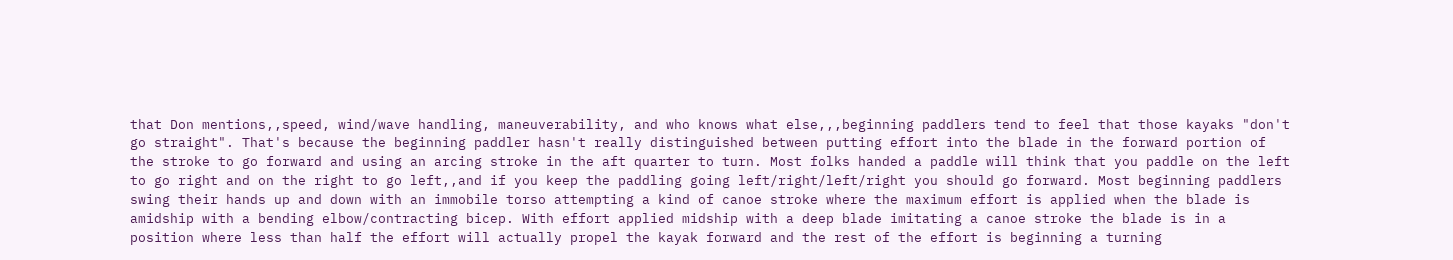that Don mentions,,speed, wind/wave handling, maneuverability, and who knows what else,,,beginning paddlers tend to feel that those kayaks "don't go straight". That's because the beginning paddler hasn't really distinguished between putting effort into the blade in the forward portion of the stroke to go forward and using an arcing stroke in the aft quarter to turn. Most folks handed a paddle will think that you paddle on the left to go right and on the right to go left,,and if you keep the paddling going left/right/left/right you should go forward. Most beginning paddlers swing their hands up and down with an immobile torso attempting a kind of canoe stroke where the maximum effort is applied when the blade is amidship with a bending elbow/contracting bicep. With effort applied midship with a deep blade imitating a canoe stroke the blade is in a position where less than half the effort will actually propel the kayak forward and the rest of the effort is beginning a turning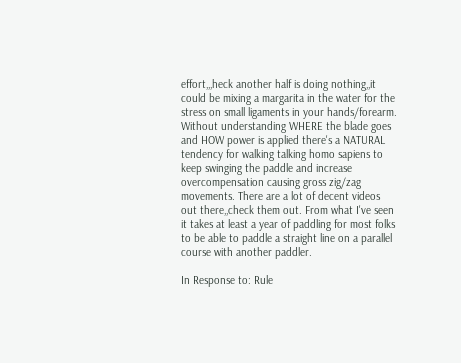effort,,,heck another half is doing nothing,,it could be mixing a margarita in the water for the stress on small ligaments in your hands/forearm. Without understanding WHERE the blade goes and HOW power is applied there's a NATURAL tendency for walking talking homo sapiens to keep swinging the paddle and increase overcompensation causing gross zig/zag movements. There are a lot of decent videos out there,,check them out. From what I've seen it takes at least a year of paddling for most folks to be able to paddle a straight line on a parallel course with another paddler.

In Response to: Rule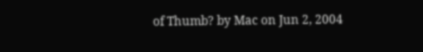of Thumb? by Mac on Jun 2, 2004